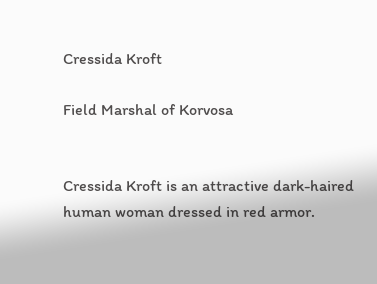Cressida Kroft

Field Marshal of Korvosa


Cressida Kroft is an attractive dark-haired human woman dressed in red armor.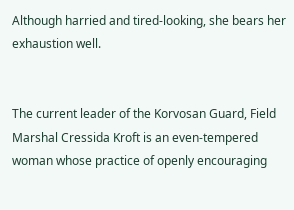Although harried and tired-looking, she bears her exhaustion well.


The current leader of the Korvosan Guard, Field Marshal Cressida Kroft is an even-tempered woman whose practice of openly encouraging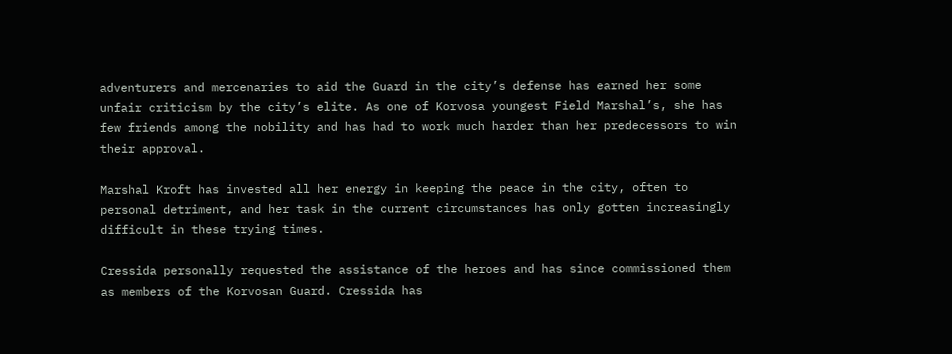adventurers and mercenaries to aid the Guard in the city’s defense has earned her some unfair criticism by the city’s elite. As one of Korvosa youngest Field Marshal’s, she has few friends among the nobility and has had to work much harder than her predecessors to win their approval.

Marshal Kroft has invested all her energy in keeping the peace in the city, often to personal detriment, and her task in the current circumstances has only gotten increasingly difficult in these trying times.

Cressida personally requested the assistance of the heroes and has since commissioned them as members of the Korvosan Guard. Cressida has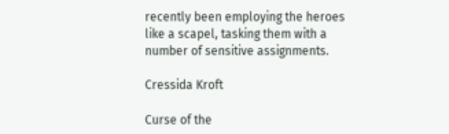recently been employing the heroes like a scapel, tasking them with a number of sensitive assignments.

Cressida Kroft

Curse of the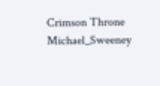Crimson Throne Michael_Sweeney